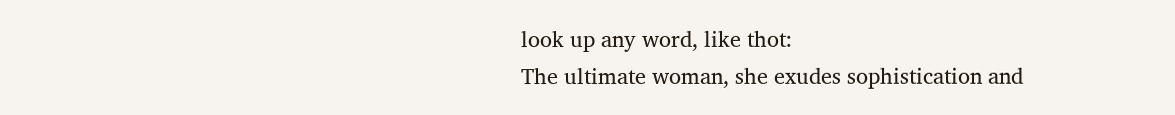look up any word, like thot:
The ultimate woman, she exudes sophistication and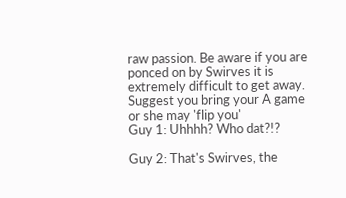raw passion. Be aware if you are ponced on by Swirves it is extremely difficult to get away. Suggest you bring your A game or she may 'flip you'
Guy 1: Uhhhh? Who dat?!?

Guy 2: That's Swirves, the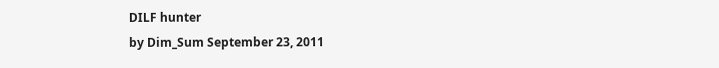DILF hunter
by Dim_Sum September 23, 2011